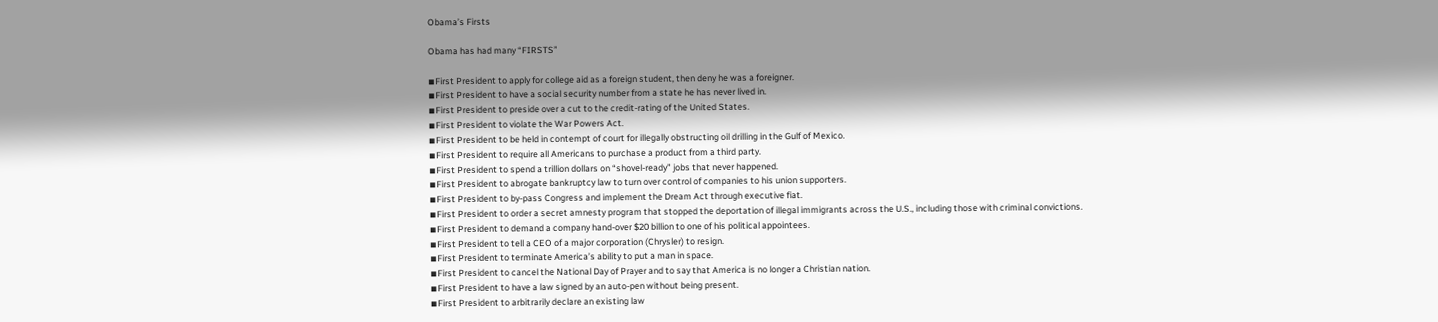Obama’s Firsts

Obama has had many “FIRSTS”

◾First President to apply for college aid as a foreign student, then deny he was a foreigner.
◾First President to have a social security number from a state he has never lived in.
◾First President to preside over a cut to the credit-rating of the United States.
◾First President to violate the War Powers Act.
◾First President to be held in contempt of court for illegally obstructing oil drilling in the Gulf of Mexico.
◾First President to require all Americans to purchase a product from a third party.
◾First President to spend a trillion dollars on “shovel-ready” jobs that never happened.
◾First President to abrogate bankruptcy law to turn over control of companies to his union supporters.
◾First President to by-pass Congress and implement the Dream Act through executive fiat.
◾First President to order a secret amnesty program that stopped the deportation of illegal immigrants across the U.S., including those with criminal convictions.
◾First President to demand a company hand-over $20 billion to one of his political appointees.
◾First President to tell a CEO of a major corporation (Chrysler) to resign.
◾First President to terminate America’s ability to put a man in space.
◾First President to cancel the National Day of Prayer and to say that America is no longer a Christian nation.
◾First President to have a law signed by an auto-pen without being present.
◾First President to arbitrarily declare an existing law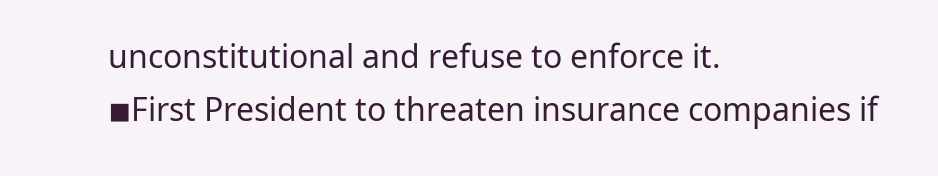unconstitutional and refuse to enforce it.
◾First President to threaten insurance companies if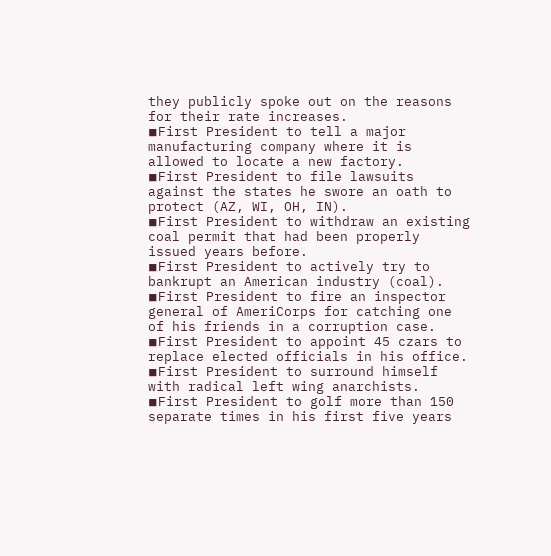they publicly spoke out on the reasons for their rate increases.
◾First President to tell a major manufacturing company where it is allowed to locate a new factory.
◾First President to file lawsuits against the states he swore an oath to protect (AZ, WI, OH, IN).
◾First President to withdraw an existing coal permit that had been properly issued years before.
◾First President to actively try to bankrupt an American industry (coal).
◾First President to fire an inspector general of AmeriCorps for catching one of his friends in a corruption case.
◾First President to appoint 45 czars to replace elected officials in his office.
◾First President to surround himself with radical left wing anarchists.
◾First President to golf more than 150 separate times in his first five years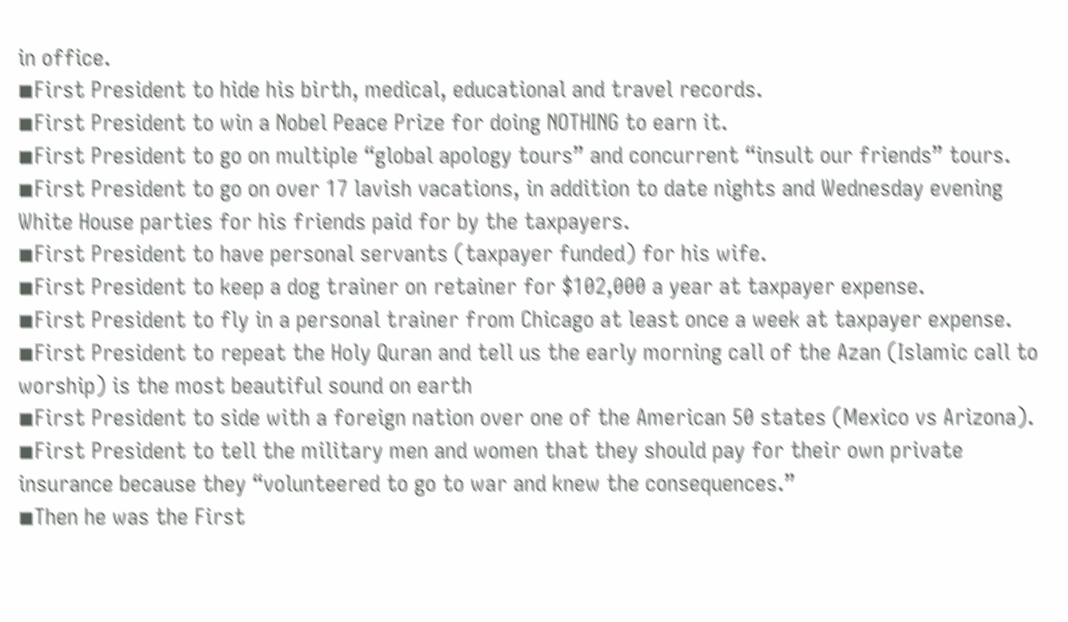in office.
◾First President to hide his birth, medical, educational and travel records.
◾First President to win a Nobel Peace Prize for doing NOTHING to earn it.
◾First President to go on multiple “global apology tours” and concurrent “insult our friends” tours.
◾First President to go on over 17 lavish vacations, in addition to date nights and Wednesday evening White House parties for his friends paid for by the taxpayers.
◾First President to have personal servants (taxpayer funded) for his wife.
◾First President to keep a dog trainer on retainer for $102,000 a year at taxpayer expense.
◾First President to fly in a personal trainer from Chicago at least once a week at taxpayer expense.
◾First President to repeat the Holy Quran and tell us the early morning call of the Azan (Islamic call to worship) is the most beautiful sound on earth
◾First President to side with a foreign nation over one of the American 50 states (Mexico vs Arizona).
◾First President to tell the military men and women that they should pay for their own private insurance because they “volunteered to go to war and knew the consequences.”
◾Then he was the First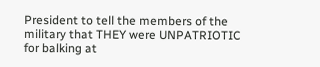President to tell the members of the military that THEY were UNPATRIOTIC for balking at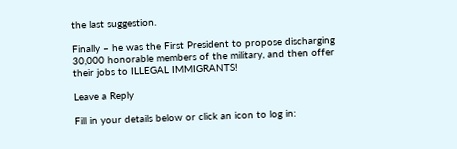the last suggestion.

Finally – he was the First President to propose discharging 30,000 honorable members of the military, and then offer their jobs to ILLEGAL IMMIGRANTS!

Leave a Reply

Fill in your details below or click an icon to log in: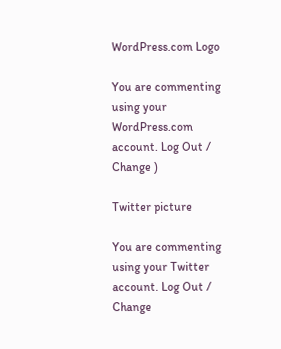WordPress.com Logo

You are commenting using your WordPress.com account. Log Out /  Change )

Twitter picture

You are commenting using your Twitter account. Log Out /  Change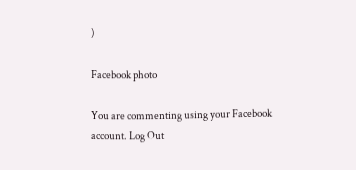)

Facebook photo

You are commenting using your Facebook account. Log Out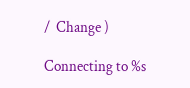/  Change )

Connecting to %s